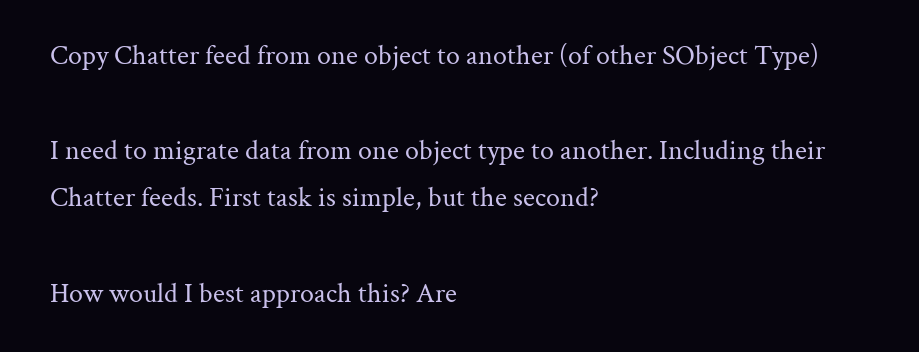Copy Chatter feed from one object to another (of other SObject Type)

I need to migrate data from one object type to another. Including their Chatter feeds. First task is simple, but the second?

How would I best approach this? Are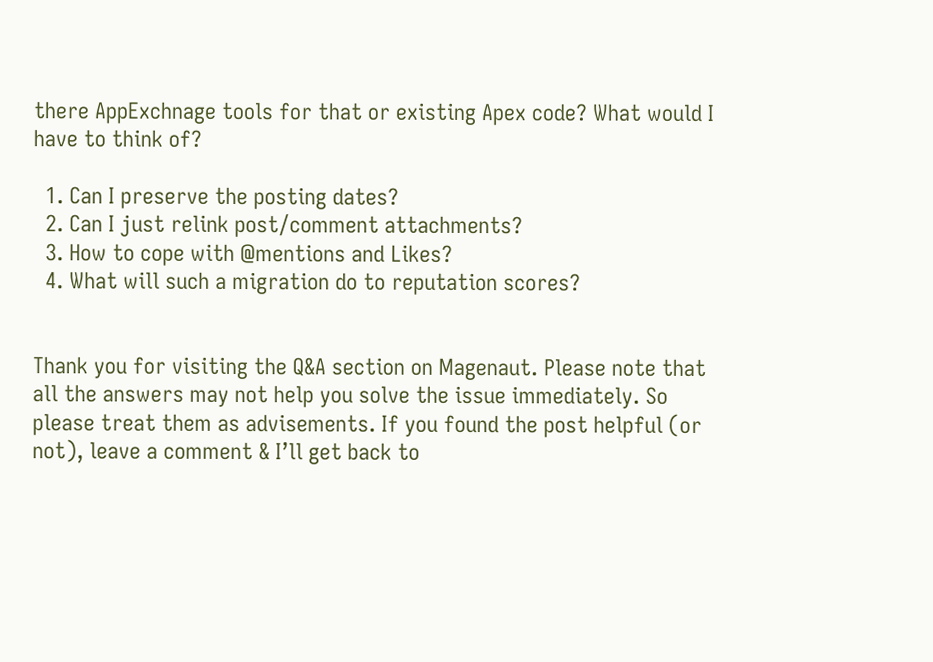there AppExchnage tools for that or existing Apex code? What would I have to think of?

  1. Can I preserve the posting dates?
  2. Can I just relink post/comment attachments?
  3. How to cope with @mentions and Likes?
  4. What will such a migration do to reputation scores?


Thank you for visiting the Q&A section on Magenaut. Please note that all the answers may not help you solve the issue immediately. So please treat them as advisements. If you found the post helpful (or not), leave a comment & I’ll get back to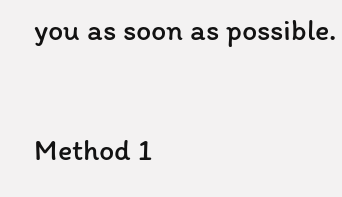you as soon as possible.

Method 1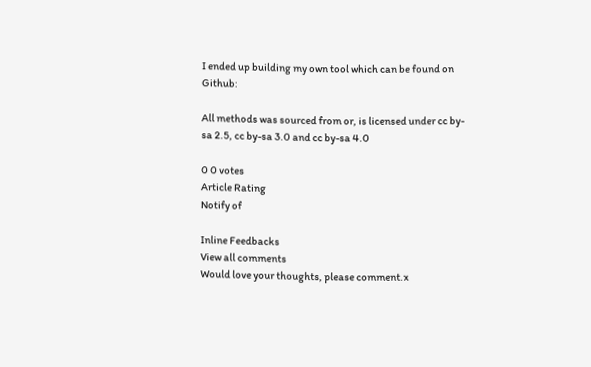I ended up building my own tool which can be found on Github:

All methods was sourced from or, is licensed under cc by-sa 2.5, cc by-sa 3.0 and cc by-sa 4.0

0 0 votes
Article Rating
Notify of

Inline Feedbacks
View all comments
Would love your thoughts, please comment.x